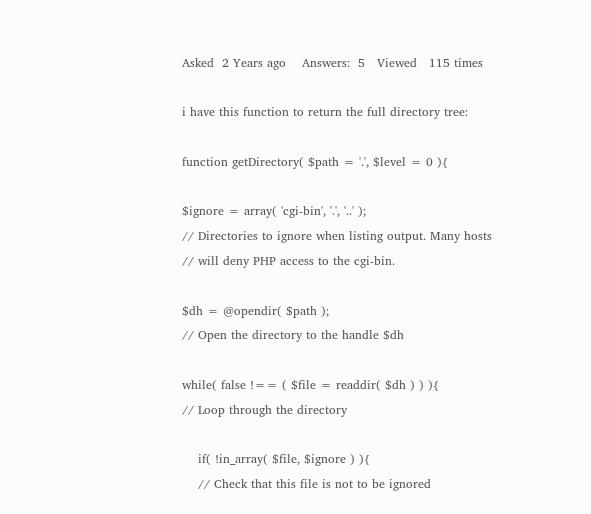Asked  2 Years ago    Answers:  5   Viewed   115 times

i have this function to return the full directory tree:

function getDirectory( $path = '.', $level = 0 ){

$ignore = array( 'cgi-bin', '.', '..' );
// Directories to ignore when listing output. Many hosts
// will deny PHP access to the cgi-bin.

$dh = @opendir( $path );
// Open the directory to the handle $dh

while( false !== ( $file = readdir( $dh ) ) ){
// Loop through the directory

    if( !in_array( $file, $ignore ) ){
    // Check that this file is not to be ignored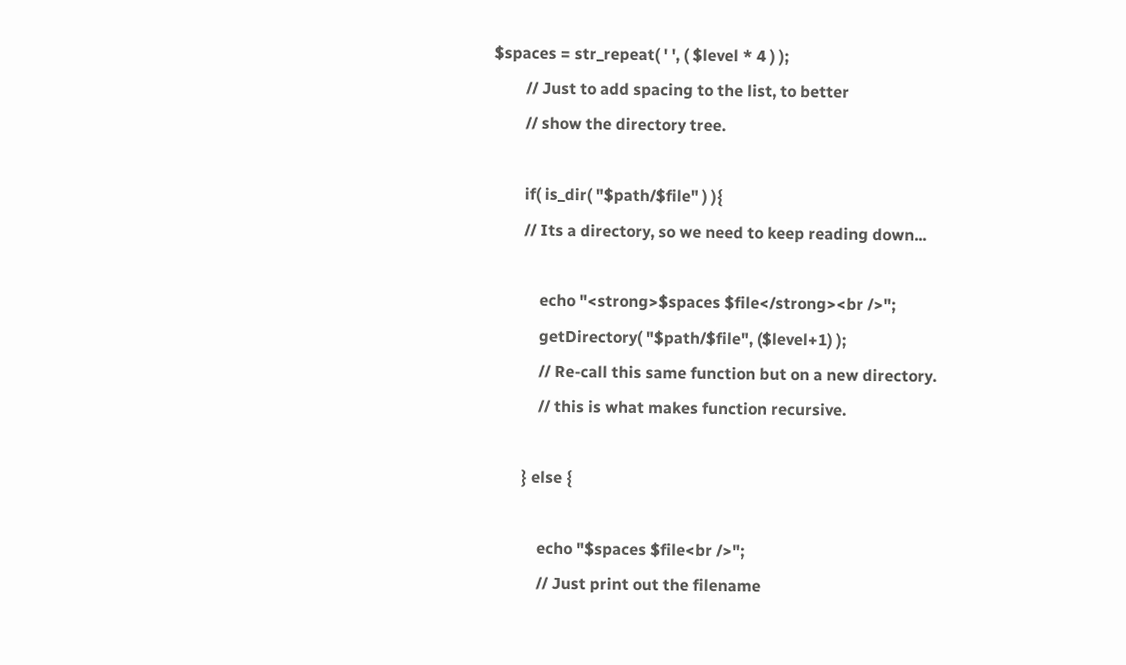$spaces = str_repeat( ' ', ( $level * 4 ) );
        // Just to add spacing to the list, to better
        // show the directory tree.

        if( is_dir( "$path/$file" ) ){
        // Its a directory, so we need to keep reading down...

            echo "<strong>$spaces $file</strong><br />";
            getDirectory( "$path/$file", ($level+1) );
            // Re-call this same function but on a new directory.
            // this is what makes function recursive.

        } else {

            echo "$spaces $file<br />";
            // Just print out the filename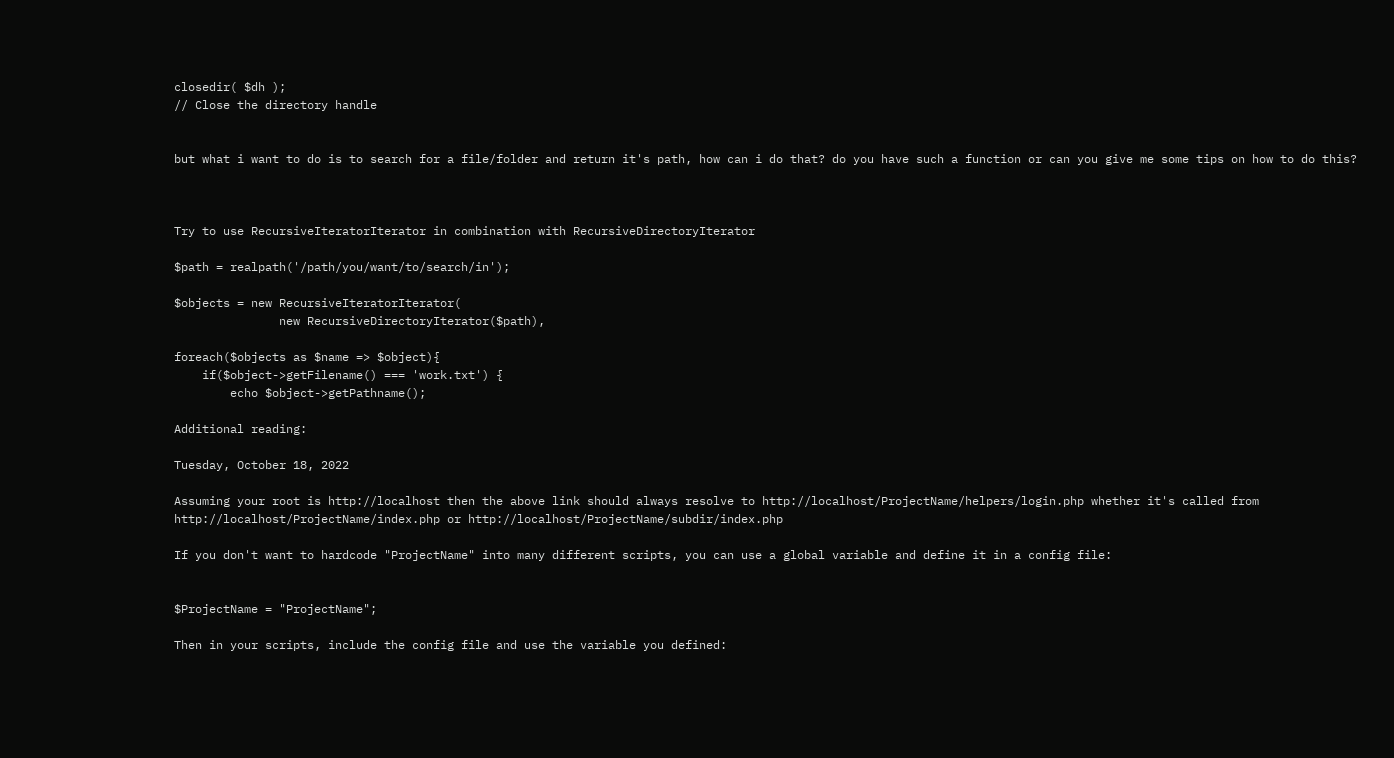closedir( $dh );
// Close the directory handle


but what i want to do is to search for a file/folder and return it's path, how can i do that? do you have such a function or can you give me some tips on how to do this?



Try to use RecursiveIteratorIterator in combination with RecursiveDirectoryIterator

$path = realpath('/path/you/want/to/search/in');

$objects = new RecursiveIteratorIterator(
               new RecursiveDirectoryIterator($path),

foreach($objects as $name => $object){
    if($object->getFilename() === 'work.txt') {
        echo $object->getPathname();

Additional reading:

Tuesday, October 18, 2022

Assuming your root is http://localhost then the above link should always resolve to http://localhost/ProjectName/helpers/login.php whether it's called from http://localhost/ProjectName/index.php or http://localhost/ProjectName/subdir/index.php

If you don't want to hardcode "ProjectName" into many different scripts, you can use a global variable and define it in a config file:


$ProjectName = "ProjectName";

Then in your scripts, include the config file and use the variable you defined: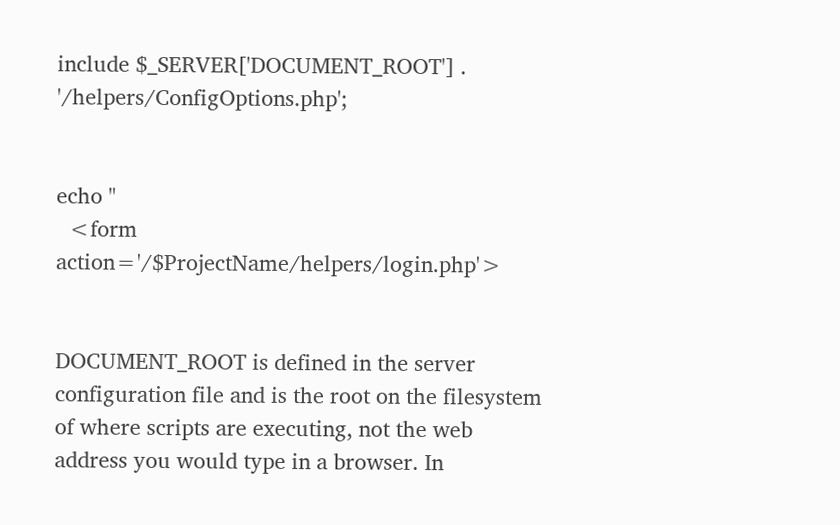include $_SERVER['DOCUMENT_ROOT'] . '/helpers/ConfigOptions.php';


echo "
  <form action='/$ProjectName/helpers/login.php'>


DOCUMENT_ROOT is defined in the server configuration file and is the root on the filesystem of where scripts are executing, not the web address you would type in a browser. In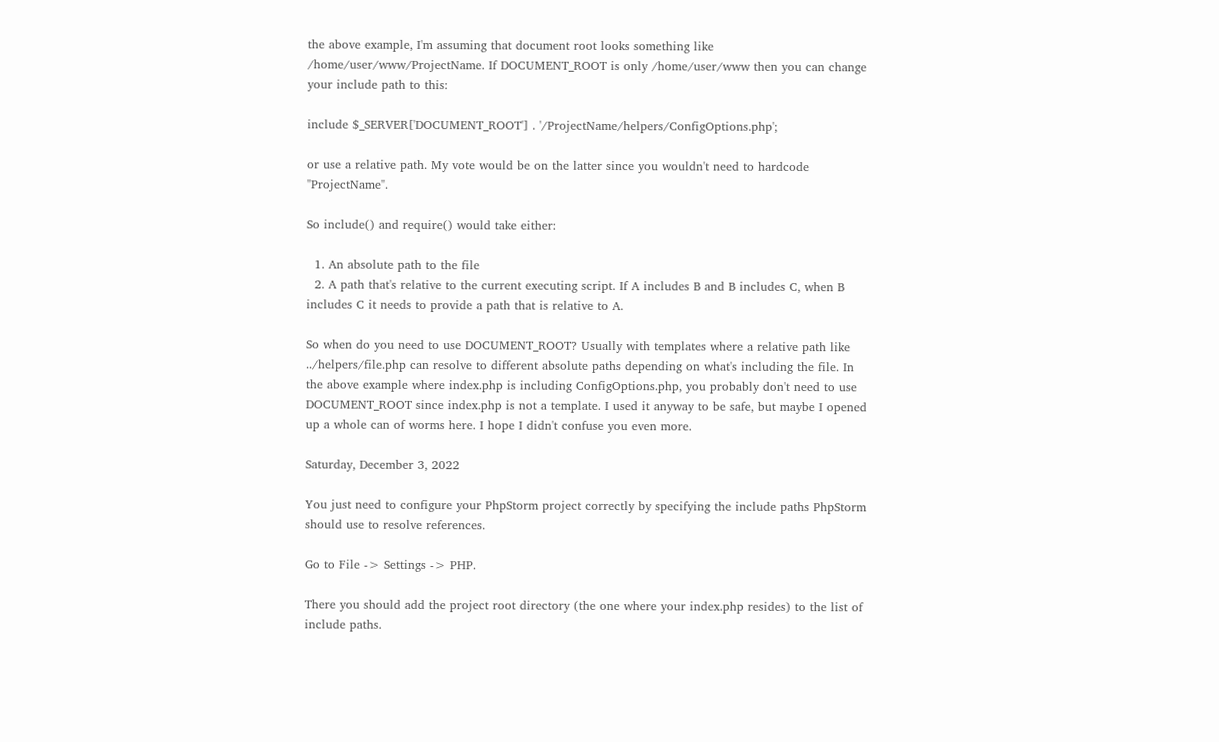the above example, I'm assuming that document root looks something like /home/user/www/ProjectName. If DOCUMENT_ROOT is only /home/user/www then you can change your include path to this:

include $_SERVER['DOCUMENT_ROOT'] . '/ProjectName/helpers/ConfigOptions.php';

or use a relative path. My vote would be on the latter since you wouldn't need to hardcode "ProjectName".

So include() and require() would take either:

  1. An absolute path to the file
  2. A path that's relative to the current executing script. If A includes B and B includes C, when B includes C it needs to provide a path that is relative to A.

So when do you need to use DOCUMENT_ROOT? Usually with templates where a relative path like ../helpers/file.php can resolve to different absolute paths depending on what's including the file. In the above example where index.php is including ConfigOptions.php, you probably don't need to use DOCUMENT_ROOT since index.php is not a template. I used it anyway to be safe, but maybe I opened up a whole can of worms here. I hope I didn't confuse you even more.

Saturday, December 3, 2022

You just need to configure your PhpStorm project correctly by specifying the include paths PhpStorm should use to resolve references.

Go to File -> Settings -> PHP.

There you should add the project root directory (the one where your index.php resides) to the list of include paths.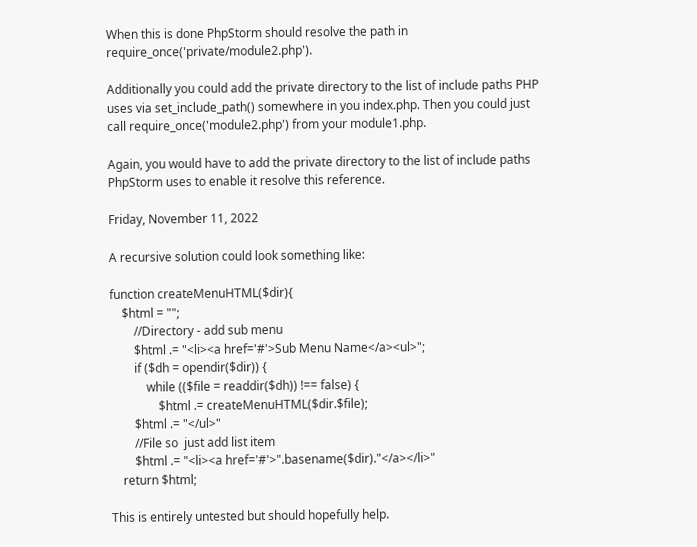When this is done PhpStorm should resolve the path in require_once('private/module2.php').

Additionally you could add the private directory to the list of include paths PHP uses via set_include_path() somewhere in you index.php. Then you could just call require_once('module2.php') from your module1.php.

Again, you would have to add the private directory to the list of include paths PhpStorm uses to enable it resolve this reference.

Friday, November 11, 2022

A recursive solution could look something like:

function createMenuHTML($dir){
    $html = "";
        //Directory - add sub menu
        $html .= "<li><a href='#'>Sub Menu Name</a><ul>";
        if ($dh = opendir($dir)) {
            while (($file = readdir($dh)) !== false) {
                $html .= createMenuHTML($dir.$file);
        $html .= "</ul>"
        //File so  just add list item
        $html .= "<li><a href='#'>".basename($dir)."</a></li>"
    return $html;

This is entirely untested but should hopefully help.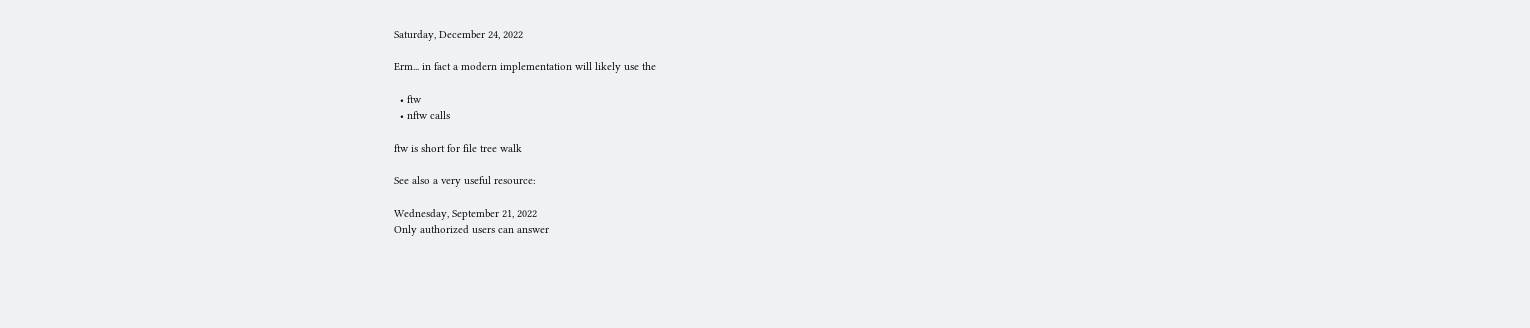Saturday, December 24, 2022

Erm... in fact a modern implementation will likely use the

  • ftw
  • nftw calls

ftw is short for file tree walk

See also a very useful resource:

Wednesday, September 21, 2022
Only authorized users can answer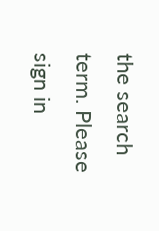the search term. Please sign in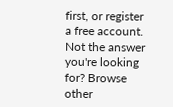first, or register a free account.
Not the answer you're looking for? Browse other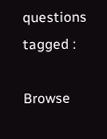questions tagged :

Browse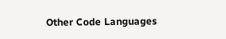Other Code Languages